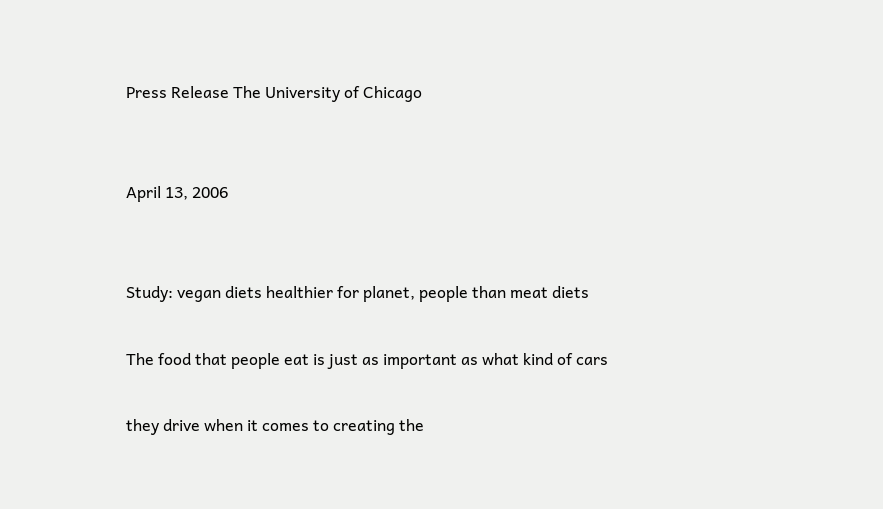Press Release The University of Chicago


April 13, 2006


Study: vegan diets healthier for planet, people than meat diets

The food that people eat is just as important as what kind of cars

they drive when it comes to creating the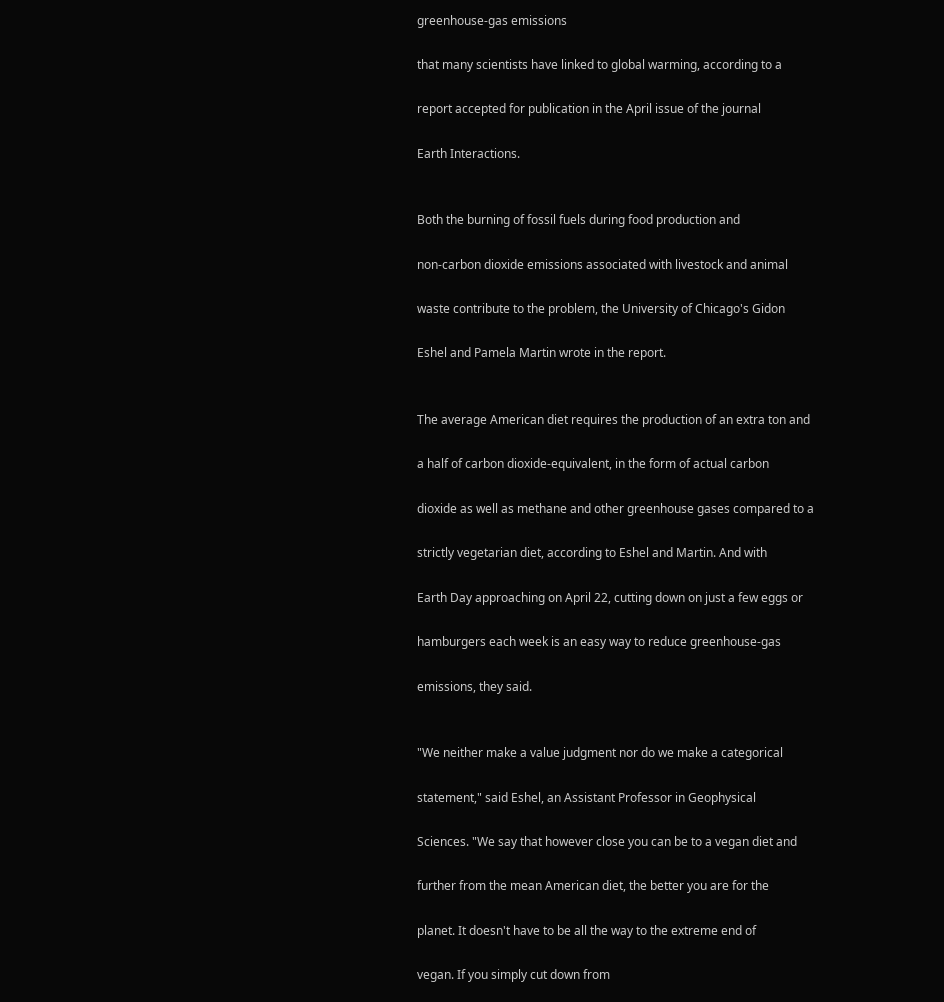greenhouse-gas emissions

that many scientists have linked to global warming, according to a

report accepted for publication in the April issue of the journal

Earth Interactions.


Both the burning of fossil fuels during food production and

non-carbon dioxide emissions associated with livestock and animal

waste contribute to the problem, the University of Chicago's Gidon

Eshel and Pamela Martin wrote in the report.


The average American diet requires the production of an extra ton and

a half of carbon dioxide-equivalent, in the form of actual carbon

dioxide as well as methane and other greenhouse gases compared to a

strictly vegetarian diet, according to Eshel and Martin. And with

Earth Day approaching on April 22, cutting down on just a few eggs or

hamburgers each week is an easy way to reduce greenhouse-gas

emissions, they said.


"We neither make a value judgment nor do we make a categorical

statement," said Eshel, an Assistant Professor in Geophysical

Sciences. "We say that however close you can be to a vegan diet and

further from the mean American diet, the better you are for the

planet. It doesn't have to be all the way to the extreme end of

vegan. If you simply cut down from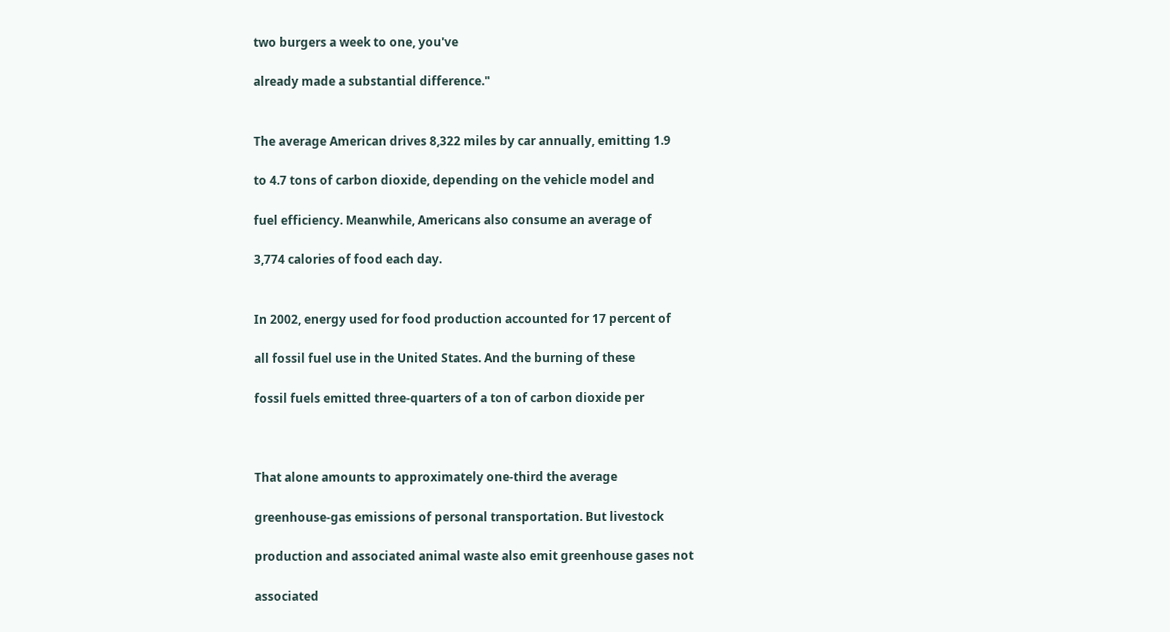two burgers a week to one, you've

already made a substantial difference."


The average American drives 8,322 miles by car annually, emitting 1.9

to 4.7 tons of carbon dioxide, depending on the vehicle model and

fuel efficiency. Meanwhile, Americans also consume an average of

3,774 calories of food each day.


In 2002, energy used for food production accounted for 17 percent of

all fossil fuel use in the United States. And the burning of these

fossil fuels emitted three-quarters of a ton of carbon dioxide per



That alone amounts to approximately one-third the average

greenhouse-gas emissions of personal transportation. But livestock

production and associated animal waste also emit greenhouse gases not

associated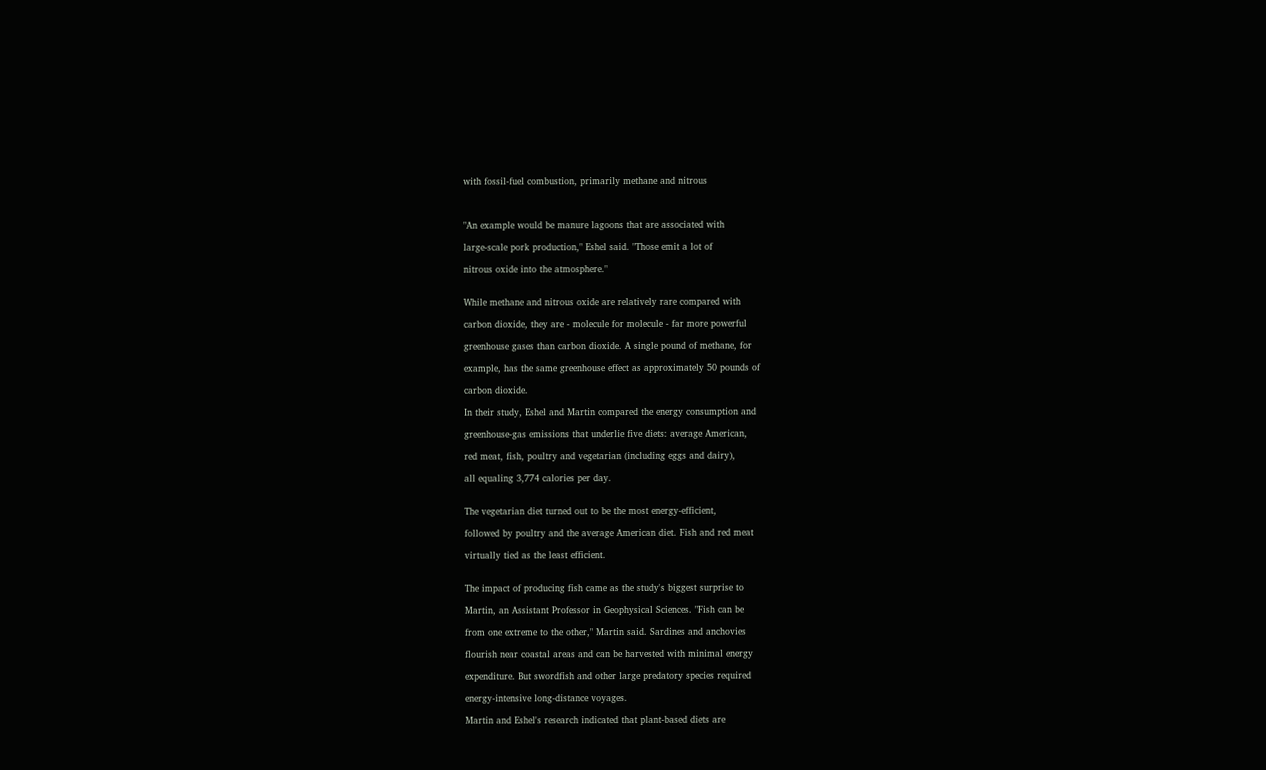with fossil-fuel combustion, primarily methane and nitrous



"An example would be manure lagoons that are associated with

large-scale pork production," Eshel said. "Those emit a lot of

nitrous oxide into the atmosphere."


While methane and nitrous oxide are relatively rare compared with

carbon dioxide, they are - molecule for molecule - far more powerful

greenhouse gases than carbon dioxide. A single pound of methane, for

example, has the same greenhouse effect as approximately 50 pounds of

carbon dioxide.

In their study, Eshel and Martin compared the energy consumption and

greenhouse-gas emissions that underlie five diets: average American,

red meat, fish, poultry and vegetarian (including eggs and dairy),

all equaling 3,774 calories per day.


The vegetarian diet turned out to be the most energy-efficient,

followed by poultry and the average American diet. Fish and red meat

virtually tied as the least efficient.


The impact of producing fish came as the study's biggest surprise to

Martin, an Assistant Professor in Geophysical Sciences. "Fish can be

from one extreme to the other," Martin said. Sardines and anchovies

flourish near coastal areas and can be harvested with minimal energy

expenditure. But swordfish and other large predatory species required

energy-intensive long-distance voyages.

Martin and Eshel's research indicated that plant-based diets are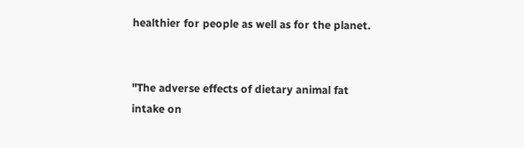healthier for people as well as for the planet.


"The adverse effects of dietary animal fat intake on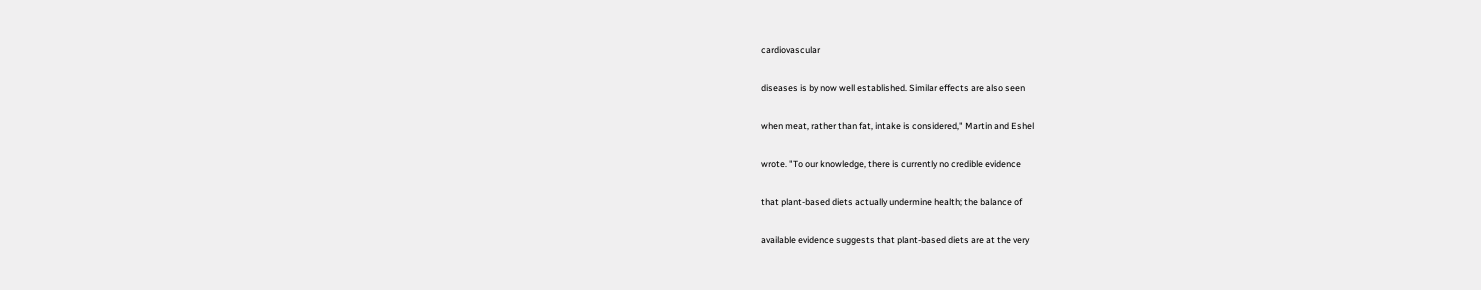cardiovascular

diseases is by now well established. Similar effects are also seen

when meat, rather than fat, intake is considered," Martin and Eshel

wrote. "To our knowledge, there is currently no credible evidence

that plant-based diets actually undermine health; the balance of

available evidence suggests that plant-based diets are at the very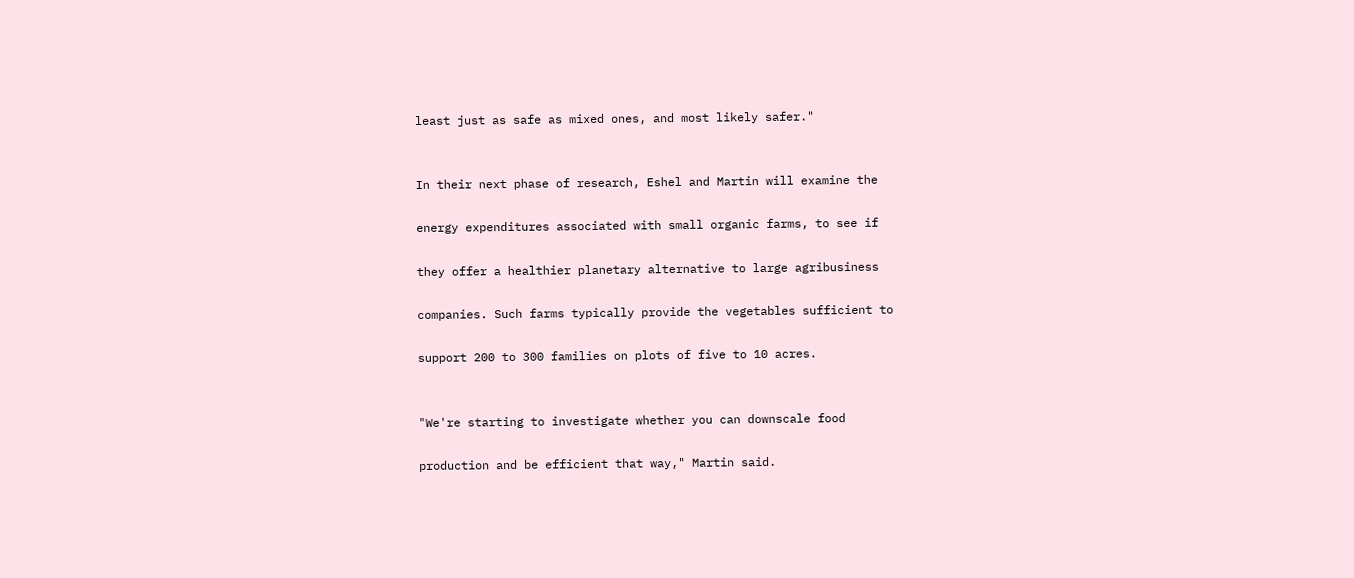least just as safe as mixed ones, and most likely safer."


In their next phase of research, Eshel and Martin will examine the

energy expenditures associated with small organic farms, to see if

they offer a healthier planetary alternative to large agribusiness

companies. Such farms typically provide the vegetables sufficient to

support 200 to 300 families on plots of five to 10 acres.


"We're starting to investigate whether you can downscale food

production and be efficient that way," Martin said.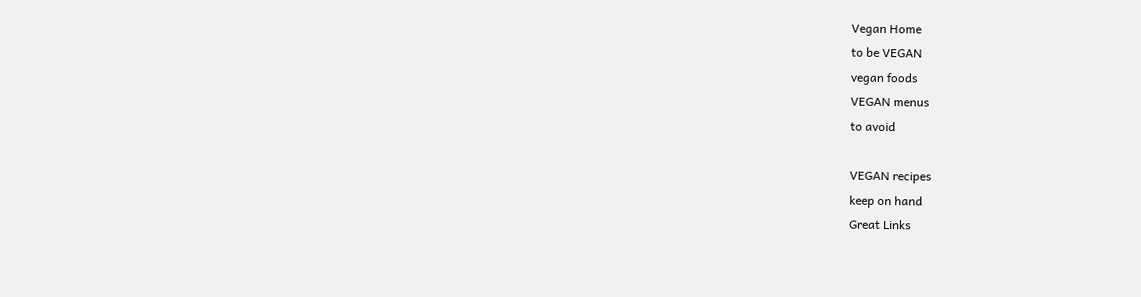Vegan Home
to be VEGAN
vegan foods
VEGAN menus
to avoid

VEGAN recipes
keep on hand
Great Links